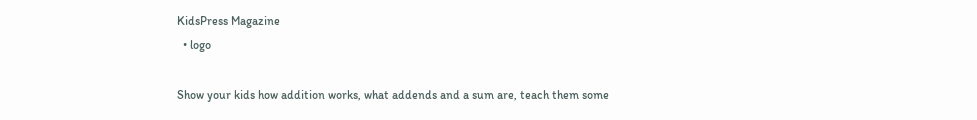KidsPress Magazine
  • logo

Show your kids how addition works, what addends and a sum are, teach them some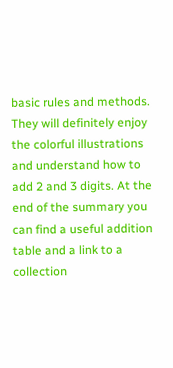basic rules and methods. They will definitely enjoy the colorful illustrations and understand how to add 2 and 3 digits. At the end of the summary you can find a useful addition table and a link to a collection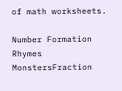of math worksheets.

Number Formation Rhymes MonstersFraction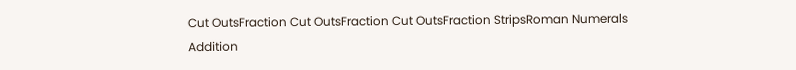Cut OutsFraction Cut OutsFraction Cut OutsFraction StripsRoman Numerals Addition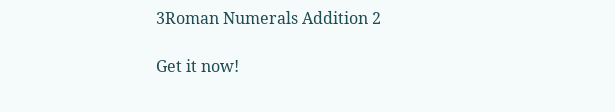3Roman Numerals Addition 2

Get it now!